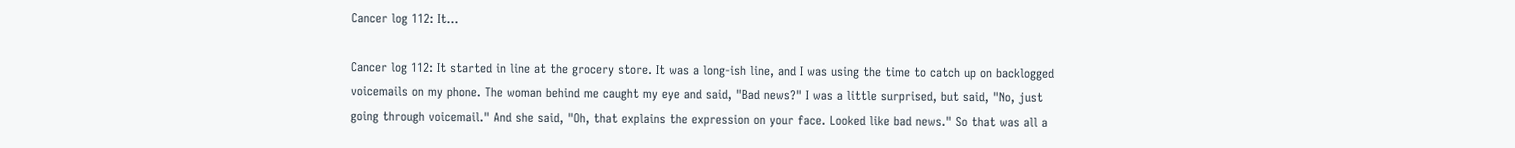Cancer log 112: It…

Cancer log 112: It started in line at the grocery store. It was a long-ish line, and I was using the time to catch up on backlogged voicemails on my phone. The woman behind me caught my eye and said, "Bad news?" I was a little surprised, but said, "No, just going through voicemail." And she said, "Oh, that explains the expression on your face. Looked like bad news." So that was all a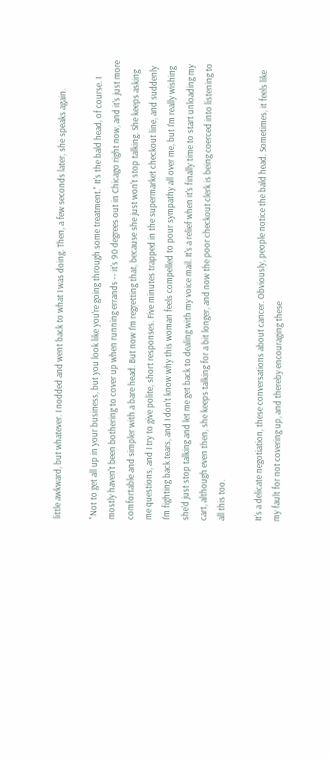little awkward, but whatever. I nodded and went back to what I was doing. Then, a few seconds later, she speaks again.

"Not to get all up in your business, but you look like you're going through some treatment." It's the bald head, of course. I mostly haven't been bothering to cover up when running errands -- it's 90 degrees out in Chicago right now, and it's just more comfortable and simpler with a bare head. But now I'm regretting that, because she just won't stop talking. She keeps asking me questions, and I try to give polite, short responses. Five minutes trapped in the supermarket checkout line, and suddenly I'm fighting back tears, and I don't know why this woman feels compelled to pour sympathy all over me, but I'm really wishing she'd just stop talking and let me get back to dealing with my voice mail. It's a relief when it's finally time to start unloading my cart, although even then, she keeps talking for a bit longer, and now the poor checkout clerk is being coerced into listening to all this too.

It's a delicate negotiation, these conversations about cancer. Obviously, people notice the bald head. Sometimes, it feels like my fault for not covering up, and thereby encouraging these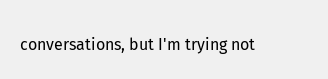conversations, but I'm trying not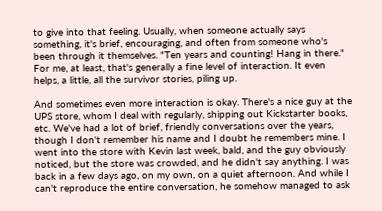to give into that feeling. Usually, when someone actually says something, it's brief, encouraging, and often from someone who's been through it themselves. "Ten years and counting! Hang in there." For me, at least, that's generally a fine level of interaction. It even helps, a little, all the survivor stories, piling up.

And sometimes even more interaction is okay. There's a nice guy at the UPS store, whom I deal with regularly, shipping out Kickstarter books, etc. We've had a lot of brief, friendly conversations over the years, though I don't remember his name and I doubt he remembers mine. I went into the store with Kevin last week, bald, and the guy obviously noticed, but the store was crowded, and he didn't say anything. I was back in a few days ago, on my own, on a quiet afternoon. And while I can't reproduce the entire conversation, he somehow managed to ask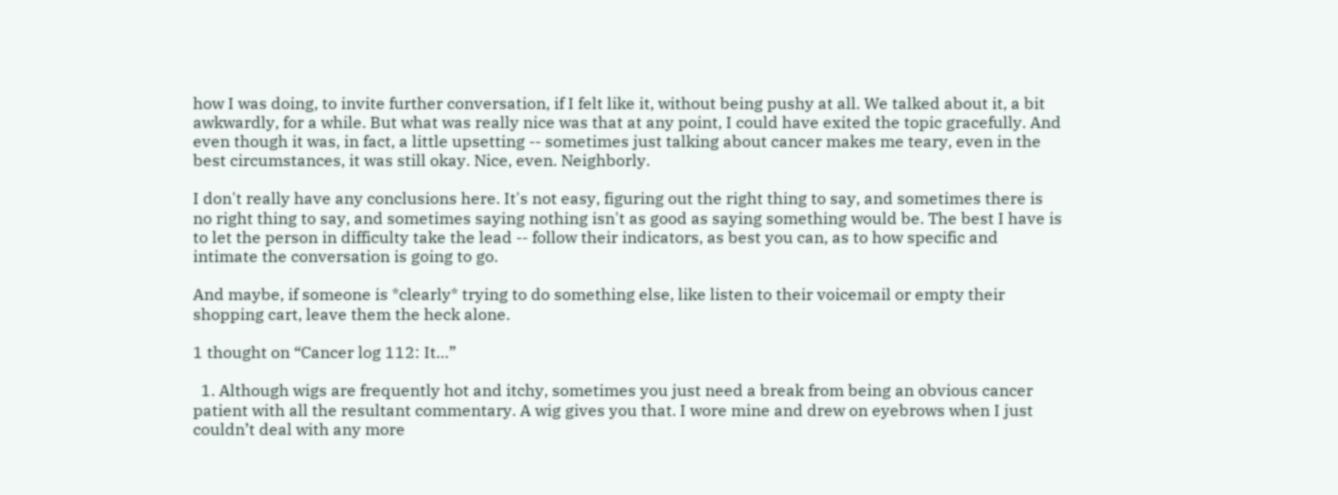how I was doing, to invite further conversation, if I felt like it, without being pushy at all. We talked about it, a bit awkwardly, for a while. But what was really nice was that at any point, I could have exited the topic gracefully. And even though it was, in fact, a little upsetting -- sometimes just talking about cancer makes me teary, even in the best circumstances, it was still okay. Nice, even. Neighborly.

I don't really have any conclusions here. It's not easy, figuring out the right thing to say, and sometimes there is no right thing to say, and sometimes saying nothing isn't as good as saying something would be. The best I have is to let the person in difficulty take the lead -- follow their indicators, as best you can, as to how specific and intimate the conversation is going to go.

And maybe, if someone is *clearly* trying to do something else, like listen to their voicemail or empty their shopping cart, leave them the heck alone.

1 thought on “Cancer log 112: It…”

  1. Although wigs are frequently hot and itchy, sometimes you just need a break from being an obvious cancer patient with all the resultant commentary. A wig gives you that. I wore mine and drew on eyebrows when I just couldn’t deal with any more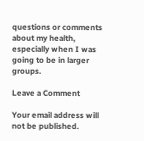questions or comments about my health, especially when I was going to be in larger groups.

Leave a Comment

Your email address will not be published.